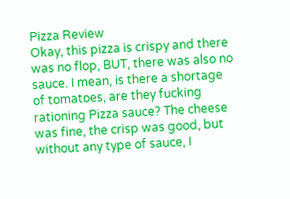Pizza Review
Okay, this pizza is crispy and there was no flop, BUT, there was also no sauce. I mean, is there a shortage of tomatoes, are they fucking rationing Pizza sauce? The cheese was fine, the crisp was good, but without any type of sauce, I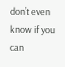don’t even know if you can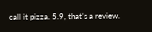call it pizza. 5.9, that’s a review.